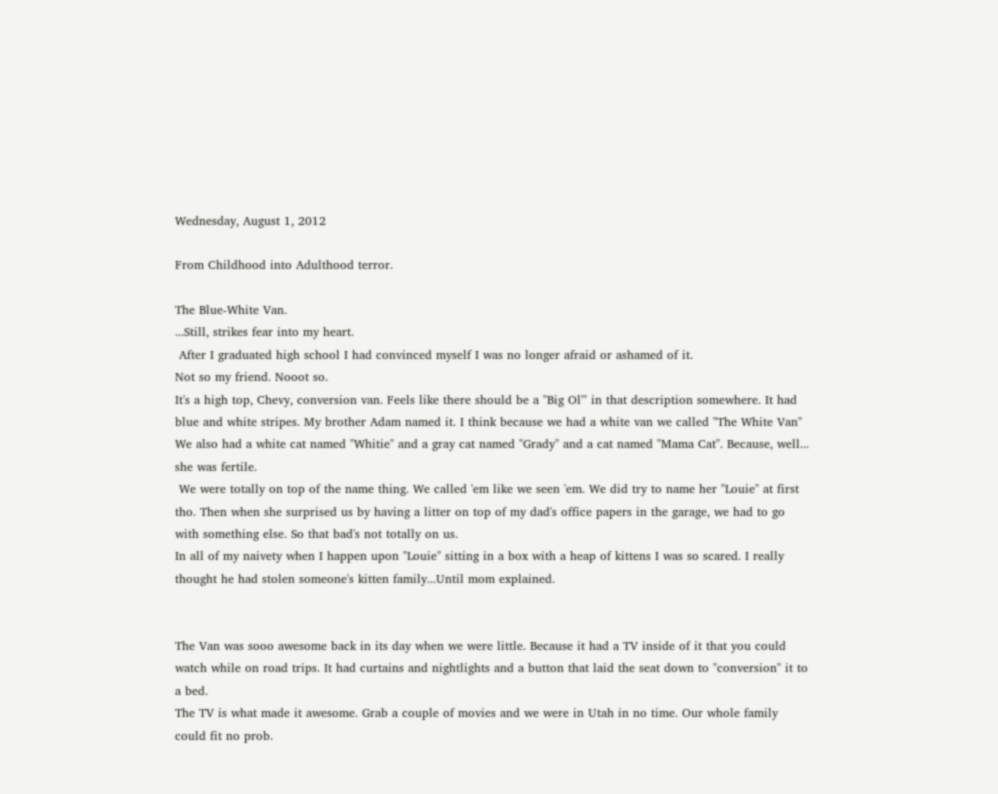Wednesday, August 1, 2012

From Childhood into Adulthood terror.

The Blue-White Van.
...Still, strikes fear into my heart.
 After I graduated high school I had convinced myself I was no longer afraid or ashamed of it.
Not so my friend. Nooot so.
It's a high top, Chevy, conversion van. Feels like there should be a "Big Ol'" in that description somewhere. It had blue and white stripes. My brother Adam named it. I think because we had a white van we called "The White Van" We also had a white cat named "Whitie" and a gray cat named "Grady" and a cat named "Mama Cat". Because, well... she was fertile.
 We were totally on top of the name thing. We called 'em like we seen 'em. We did try to name her "Louie" at first tho. Then when she surprised us by having a litter on top of my dad's office papers in the garage, we had to go with something else. So that bad's not totally on us.
In all of my naivety when I happen upon "Louie" sitting in a box with a heap of kittens I was so scared. I really thought he had stolen someone's kitten family...Until mom explained.


The Van was sooo awesome back in its day when we were little. Because it had a TV inside of it that you could watch while on road trips. It had curtains and nightlights and a button that laid the seat down to "conversion" it to a bed.
The TV is what made it awesome. Grab a couple of movies and we were in Utah in no time. Our whole family could fit no prob.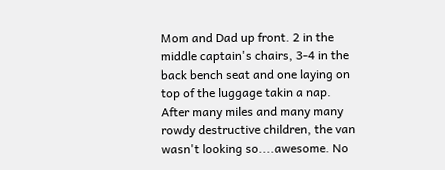Mom and Dad up front. 2 in the middle captain's chairs, 3-4 in the back bench seat and one laying on top of the luggage takin a nap.
After many miles and many many rowdy destructive children, the van wasn't looking so....awesome. No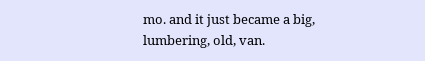mo. and it just became a big, lumbering, old, van.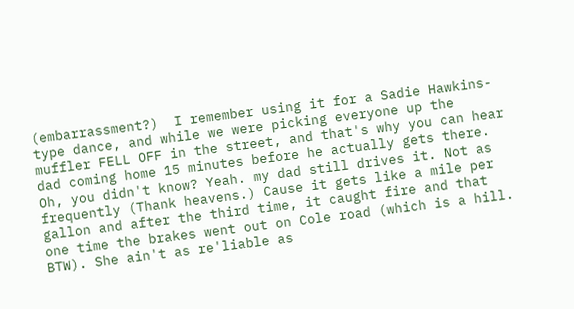(embarrassment?)  I remember using it for a Sadie Hawkins-type dance, and while we were picking everyone up the muffler FELL OFF in the street, and that's why you can hear dad coming home 15 minutes before he actually gets there. Oh, you didn't know? Yeah. my dad still drives it. Not as frequently (Thank heavens.) Cause it gets like a mile per gallon and after the third time, it caught fire and that one time the brakes went out on Cole road (which is a hill. BTW). She ain't as re'liable as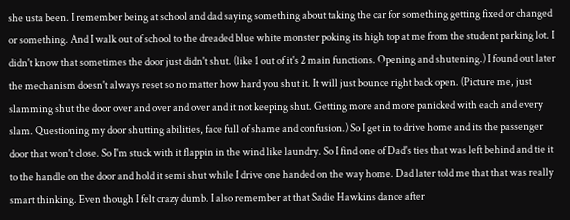she usta been. I remember being at school and dad saying something about taking the car for something getting fixed or changed or something. And I walk out of school to the dreaded blue white monster poking its high top at me from the student parking lot. I didn't know that sometimes the door just didn't shut. (like 1 out of it's 2 main functions. Opening and shutening.) I found out later the mechanism doesn't always reset so no matter how hard you shut it. It will just bounce right back open. (Picture me, just slamming shut the door over and over and over and it not keeping shut. Getting more and more panicked with each and every slam. Questioning my door shutting abilities, face full of shame and confusion.) So I get in to drive home and its the passenger door that won't close. So I'm stuck with it flappin in the wind like laundry. So I find one of Dad's ties that was left behind and tie it to the handle on the door and hold it semi shut while I drive one handed on the way home. Dad later told me that that was really smart thinking. Even though I felt crazy dumb. I also remember at that Sadie Hawkins dance after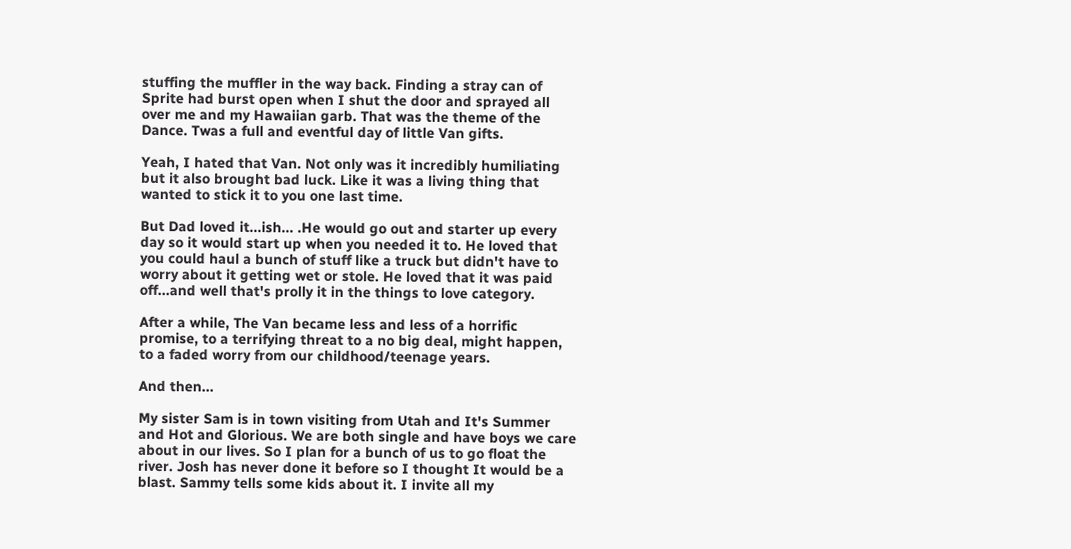stuffing the muffler in the way back. Finding a stray can of Sprite had burst open when I shut the door and sprayed all over me and my Hawaiian garb. That was the theme of the Dance. Twas a full and eventful day of little Van gifts.

Yeah, I hated that Van. Not only was it incredibly humiliating but it also brought bad luck. Like it was a living thing that wanted to stick it to you one last time.

But Dad loved it...ish... .He would go out and starter up every day so it would start up when you needed it to. He loved that you could haul a bunch of stuff like a truck but didn't have to worry about it getting wet or stole. He loved that it was paid off...and well that's prolly it in the things to love category.

After a while, The Van became less and less of a horrific promise, to a terrifying threat to a no big deal, might happen, to a faded worry from our childhood/teenage years.

And then...

My sister Sam is in town visiting from Utah and It's Summer and Hot and Glorious. We are both single and have boys we care about in our lives. So I plan for a bunch of us to go float the river. Josh has never done it before so I thought It would be a blast. Sammy tells some kids about it. I invite all my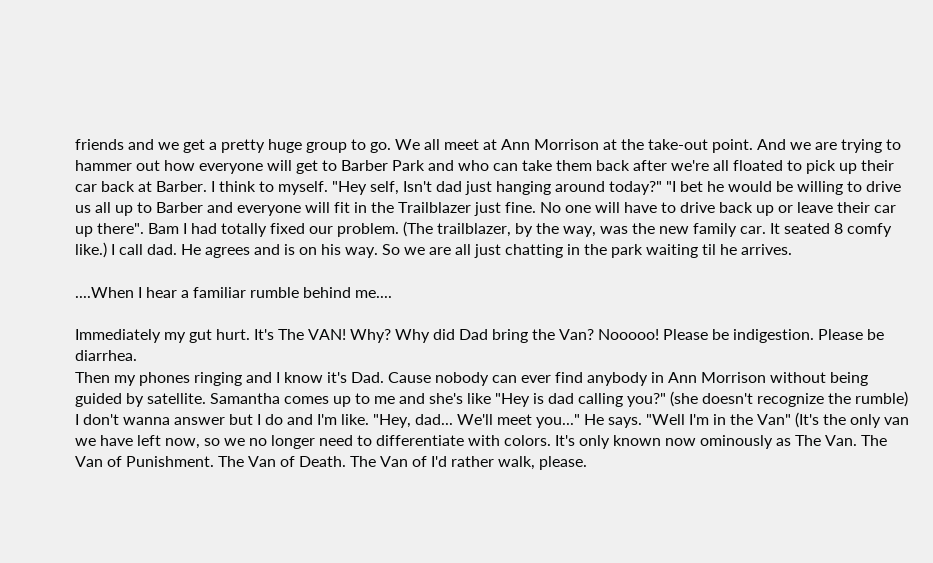friends and we get a pretty huge group to go. We all meet at Ann Morrison at the take-out point. And we are trying to hammer out how everyone will get to Barber Park and who can take them back after we're all floated to pick up their car back at Barber. I think to myself. "Hey self, Isn't dad just hanging around today?" "I bet he would be willing to drive us all up to Barber and everyone will fit in the Trailblazer just fine. No one will have to drive back up or leave their car up there". Bam I had totally fixed our problem. (The trailblazer, by the way, was the new family car. It seated 8 comfy like.) I call dad. He agrees and is on his way. So we are all just chatting in the park waiting til he arrives.

....When I hear a familiar rumble behind me....

Immediately my gut hurt. It's The VAN! Why? Why did Dad bring the Van? Nooooo! Please be indigestion. Please be diarrhea.
Then my phones ringing and I know it's Dad. Cause nobody can ever find anybody in Ann Morrison without being guided by satellite. Samantha comes up to me and she's like "Hey is dad calling you?" (she doesn't recognize the rumble) I don't wanna answer but I do and I'm like. "Hey, dad... We'll meet you..." He says. "Well I'm in the Van" (It's the only van we have left now, so we no longer need to differentiate with colors. It's only known now ominously as The Van. The Van of Punishment. The Van of Death. The Van of I'd rather walk, please.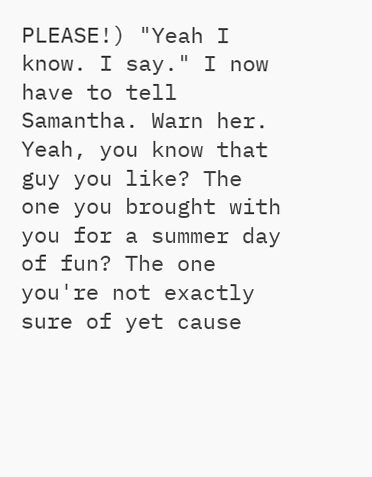PLEASE!) "Yeah I know. I say." I now have to tell Samantha. Warn her. Yeah, you know that guy you like? The one you brought with you for a summer day of fun? The one you're not exactly sure of yet cause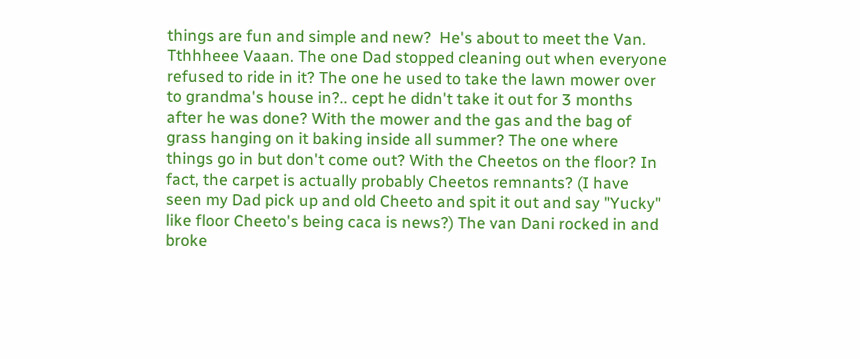things are fun and simple and new?  He's about to meet the Van. Tthhheee Vaaan. The one Dad stopped cleaning out when everyone refused to ride in it? The one he used to take the lawn mower over to grandma's house in?.. cept he didn't take it out for 3 months after he was done? With the mower and the gas and the bag of grass hanging on it baking inside all summer? The one where things go in but don't come out? With the Cheetos on the floor? In fact, the carpet is actually probably Cheetos remnants? (I have seen my Dad pick up and old Cheeto and spit it out and say "Yucky" like floor Cheeto's being caca is news?) The van Dani rocked in and broke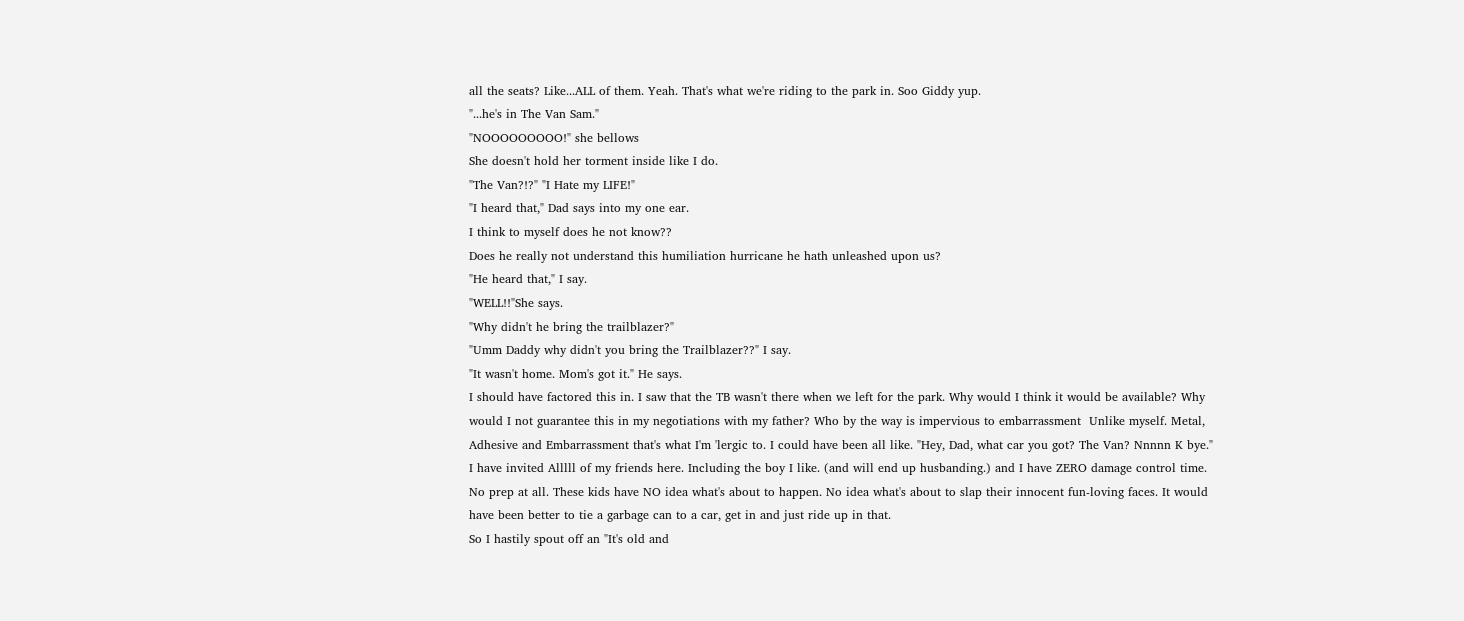all the seats? Like...ALL of them. Yeah. That's what we're riding to the park in. Soo Giddy yup.
"...he's in The Van Sam."
"NOOOOOOOOO!" she bellows
She doesn't hold her torment inside like I do.
"The Van?!?" "I Hate my LIFE!"
"I heard that," Dad says into my one ear.
I think to myself does he not know??
Does he really not understand this humiliation hurricane he hath unleashed upon us?
"He heard that," I say.
"WELL!!"She says.
"Why didn't he bring the trailblazer?"
"Umm Daddy why didn't you bring the Trailblazer??" I say.
"It wasn't home. Mom's got it." He says.
I should have factored this in. I saw that the TB wasn't there when we left for the park. Why would I think it would be available? Why would I not guarantee this in my negotiations with my father? Who by the way is impervious to embarrassment  Unlike myself. Metal, Adhesive and Embarrassment that's what I'm 'lergic to. I could have been all like. "Hey, Dad, what car you got? The Van? Nnnnn K bye."
I have invited Alllll of my friends here. Including the boy I like. (and will end up husbanding.) and I have ZERO damage control time. No prep at all. These kids have NO idea what's about to happen. No idea what's about to slap their innocent fun-loving faces. It would have been better to tie a garbage can to a car, get in and just ride up in that.
So I hastily spout off an "It's old and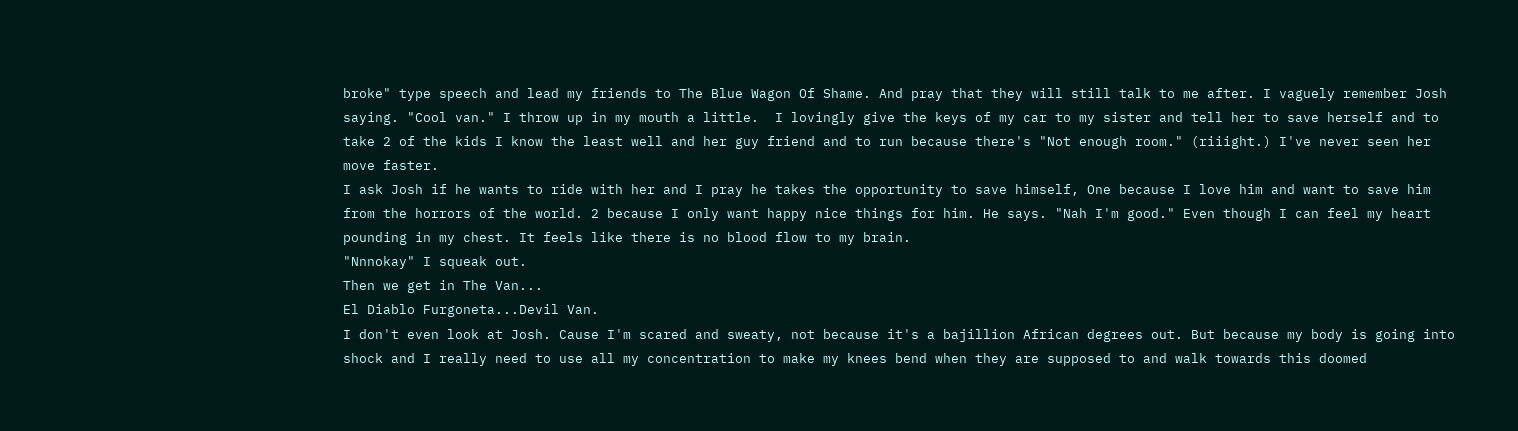broke" type speech and lead my friends to The Blue Wagon Of Shame. And pray that they will still talk to me after. I vaguely remember Josh saying. "Cool van." I throw up in my mouth a little.  I lovingly give the keys of my car to my sister and tell her to save herself and to take 2 of the kids I know the least well and her guy friend and to run because there's "Not enough room." (riiight.) I've never seen her move faster.
I ask Josh if he wants to ride with her and I pray he takes the opportunity to save himself, One because I love him and want to save him from the horrors of the world. 2 because I only want happy nice things for him. He says. "Nah I'm good." Even though I can feel my heart pounding in my chest. It feels like there is no blood flow to my brain.
"Nnnokay" I squeak out.
Then we get in The Van...
El Diablo Furgoneta...Devil Van.
I don't even look at Josh. Cause I'm scared and sweaty, not because it's a bajillion African degrees out. But because my body is going into shock and I really need to use all my concentration to make my knees bend when they are supposed to and walk towards this doomed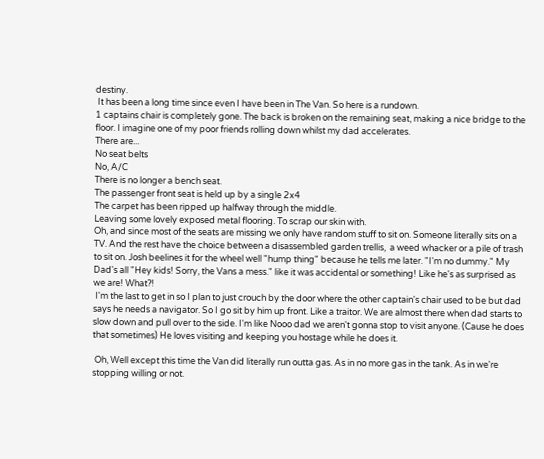destiny.
 It has been a long time since even I have been in The Van. So here is a rundown.
1 captains chair is completely gone. The back is broken on the remaining seat, making a nice bridge to the floor. I imagine one of my poor friends rolling down whilst my dad accelerates.
There are...
No seat belts
No, A/C
There is no longer a bench seat.
The passenger front seat is held up by a single 2x4
The carpet has been ripped up halfway through the middle.
Leaving some lovely exposed metal flooring. To scrap our skin with.
Oh, and since most of the seats are missing we only have random stuff to sit on. Someone literally sits on a TV. And the rest have the choice between a disassembled garden trellis,  a weed whacker or a pile of trash to sit on. Josh beelines it for the wheel well "hump thing" because he tells me later. "I'm no dummy." My Dad's all "Hey kids! Sorry, the Vans a mess." like it was accidental or something! Like he's as surprised as we are! What?!
 I'm the last to get in so I plan to just crouch by the door where the other captain's chair used to be but dad says he needs a navigator. So I go sit by him up front. Like a traitor. We are almost there when dad starts to slow down and pull over to the side. I'm like Nooo dad we aren't gonna stop to visit anyone. (Cause he does that sometimes) He loves visiting and keeping you hostage while he does it.

 Oh, Well except this time the Van did literally run outta gas. As in no more gas in the tank. As in we're stopping willing or not.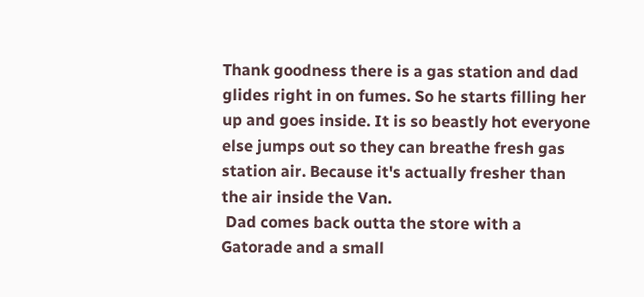Thank goodness there is a gas station and dad glides right in on fumes. So he starts filling her up and goes inside. It is so beastly hot everyone else jumps out so they can breathe fresh gas station air. Because it's actually fresher than the air inside the Van.
 Dad comes back outta the store with a Gatorade and a small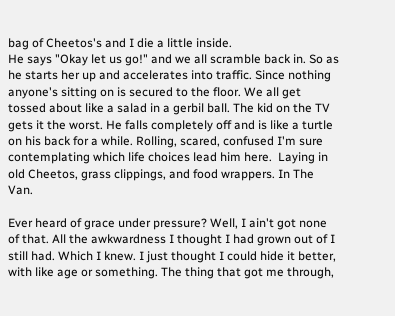bag of Cheetos's and I die a little inside.
He says "Okay let us go!" and we all scramble back in. So as he starts her up and accelerates into traffic. Since nothing anyone's sitting on is secured to the floor. We all get tossed about like a salad in a gerbil ball. The kid on the TV gets it the worst. He falls completely off and is like a turtle on his back for a while. Rolling, scared, confused I'm sure contemplating which life choices lead him here.  Laying in old Cheetos, grass clippings, and food wrappers. In The Van.

Ever heard of grace under pressure? Well, I ain't got none of that. All the awkwardness I thought I had grown out of I still had. Which I knew. I just thought I could hide it better, with like age or something. The thing that got me through,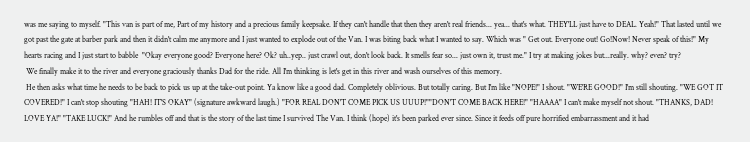was me saying to myself. "This van is part of me, Part of my history and a precious family keepsake. If they can't handle that then they aren't real friends... yea... that's what. THEY'LL just have to DEAL. Yeah!" That lasted until we got past the gate at barber park and then it didn't calm me anymore and I just wanted to explode out of the Van. I was biting back what I wanted to say. Which was " Get out. Everyone out! Go!Now! Never speak of this!" My hearts racing and I just start to babble  "Okay everyone good? Everyone here? Ok? uh..yep.. just crawl out, don't look back. It smells fear so... just own it, trust me." I try at making jokes but...really. why? even? try?
 We finally make it to the river and everyone graciously thanks Dad for the ride. All I'm thinking is let's get in this river and wash ourselves of this memory.
 He then asks what time he needs to be back to pick us up at the take-out point. Ya know like a good dad. Completely oblivious. But totally caring. But I'm like "NOPE!" I shout. "WE'RE GOOD!" I'm still shouting. "WE GOT IT COVERED!" I can't stop shouting "HAH! IT'S OKAY" (signature awkward laugh.) "FOR REAL DON'T COME PICK US UUUP!""DON'T COME BACK HERE!" "HAAAA" I can't make myself not shout. "THANKS, DAD! LOVE YA!" "TAKE LUCK!" And he rumbles off and that is the story of the last time I survived The Van. I think (hope) it's been parked ever since. Since it feeds off pure horrified embarrassment and it had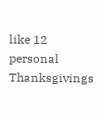like 12 personal Thanksgivings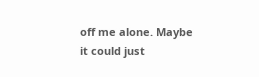off me alone. Maybe it could just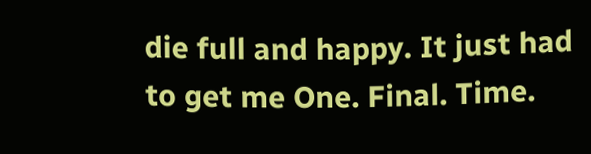die full and happy. It just had to get me One. Final. Time.